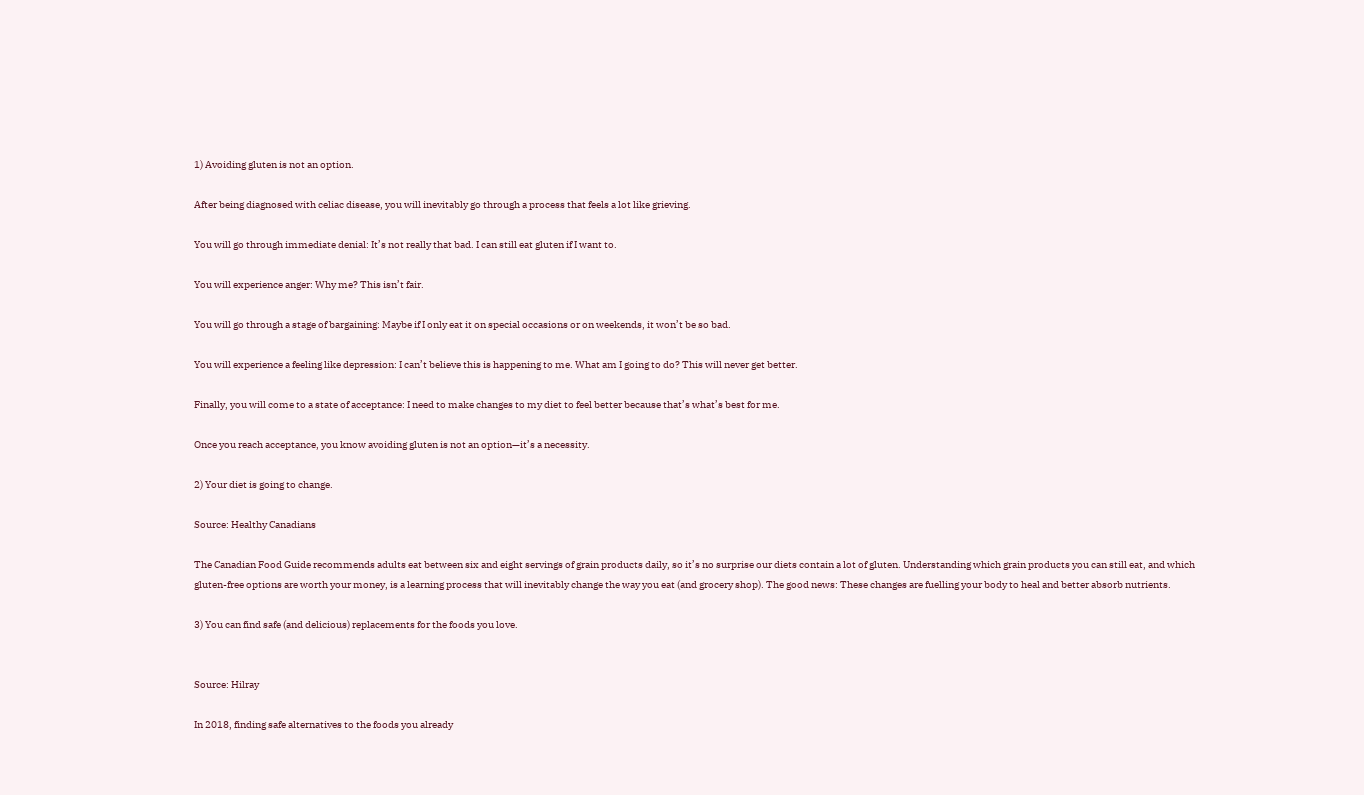1) Avoiding gluten is not an option.

After being diagnosed with celiac disease, you will inevitably go through a process that feels a lot like grieving.

You will go through immediate denial: It’s not really that bad. I can still eat gluten if I want to.

You will experience anger: Why me? This isn’t fair.

You will go through a stage of bargaining: Maybe if I only eat it on special occasions or on weekends, it won’t be so bad.

You will experience a feeling like depression: I can’t believe this is happening to me. What am I going to do? This will never get better.

Finally, you will come to a state of acceptance: I need to make changes to my diet to feel better because that’s what’s best for me.

Once you reach acceptance, you know avoiding gluten is not an option—it’s a necessity.

2) Your diet is going to change.

Source: Healthy Canadians

The Canadian Food Guide recommends adults eat between six and eight servings of grain products daily, so it’s no surprise our diets contain a lot of gluten. Understanding which grain products you can still eat, and which gluten-free options are worth your money, is a learning process that will inevitably change the way you eat (and grocery shop). The good news: These changes are fuelling your body to heal and better absorb nutrients.

3) You can find safe (and delicious) replacements for the foods you love.


Source: Hilray

In 2018, finding safe alternatives to the foods you already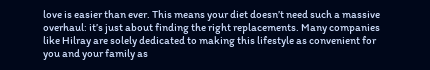love is easier than ever. This means your diet doesn’t need such a massive overhaul: it’s just about finding the right replacements. Many companies like Hilray are solely dedicated to making this lifestyle as convenient for you and your family as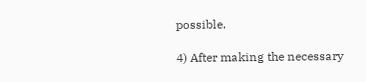possible.

4) After making the necessary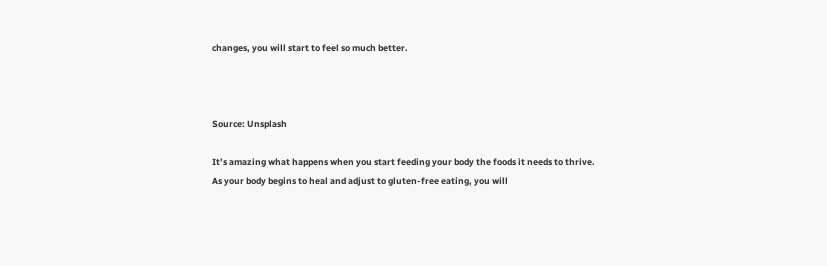changes, you will start to feel so much better.



Source: Unsplash

It’s amazing what happens when you start feeding your body the foods it needs to thrive. As your body begins to heal and adjust to gluten-free eating, you will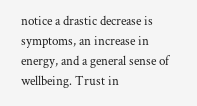notice a drastic decrease is symptoms, an increase in energy, and a general sense of wellbeing. Trust in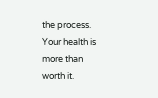the process. Your health is more than worth it.